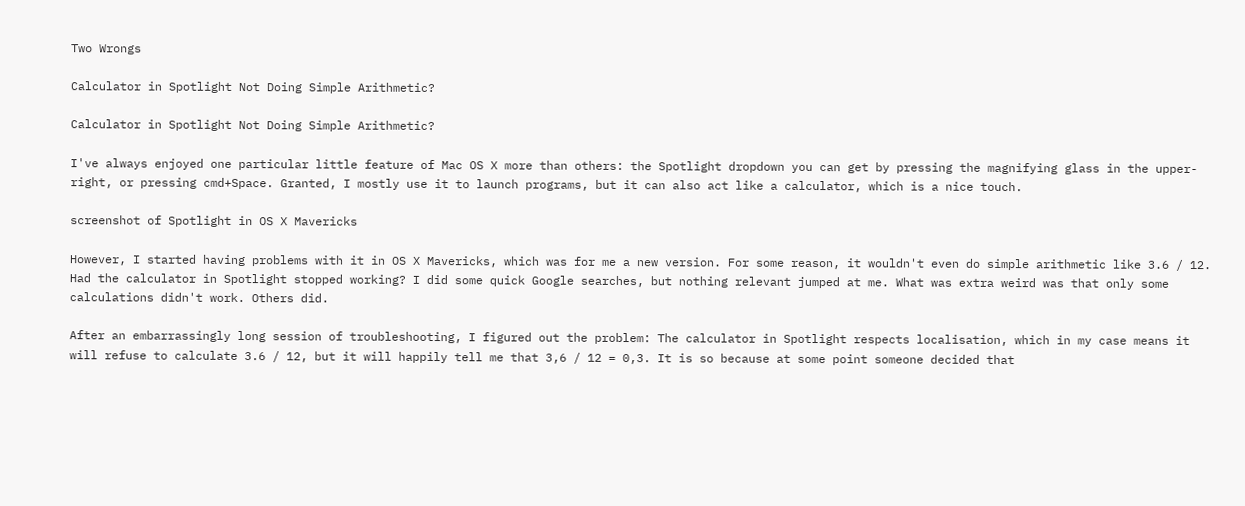Two Wrongs

Calculator in Spotlight Not Doing Simple Arithmetic?

Calculator in Spotlight Not Doing Simple Arithmetic?

I've always enjoyed one particular little feature of Mac OS X more than others: the Spotlight dropdown you can get by pressing the magnifying glass in the upper-right, or pressing cmd+Space. Granted, I mostly use it to launch programs, but it can also act like a calculator, which is a nice touch.

screenshot of Spotlight in OS X Mavericks

However, I started having problems with it in OS X Mavericks, which was for me a new version. For some reason, it wouldn't even do simple arithmetic like 3.6 / 12. Had the calculator in Spotlight stopped working? I did some quick Google searches, but nothing relevant jumped at me. What was extra weird was that only some calculations didn't work. Others did.

After an embarrassingly long session of troubleshooting, I figured out the problem: The calculator in Spotlight respects localisation, which in my case means it will refuse to calculate 3.6 / 12, but it will happily tell me that 3,6 / 12 = 0,3. It is so because at some point someone decided that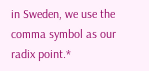in Sweden, we use the comma symbol as our radix point.*